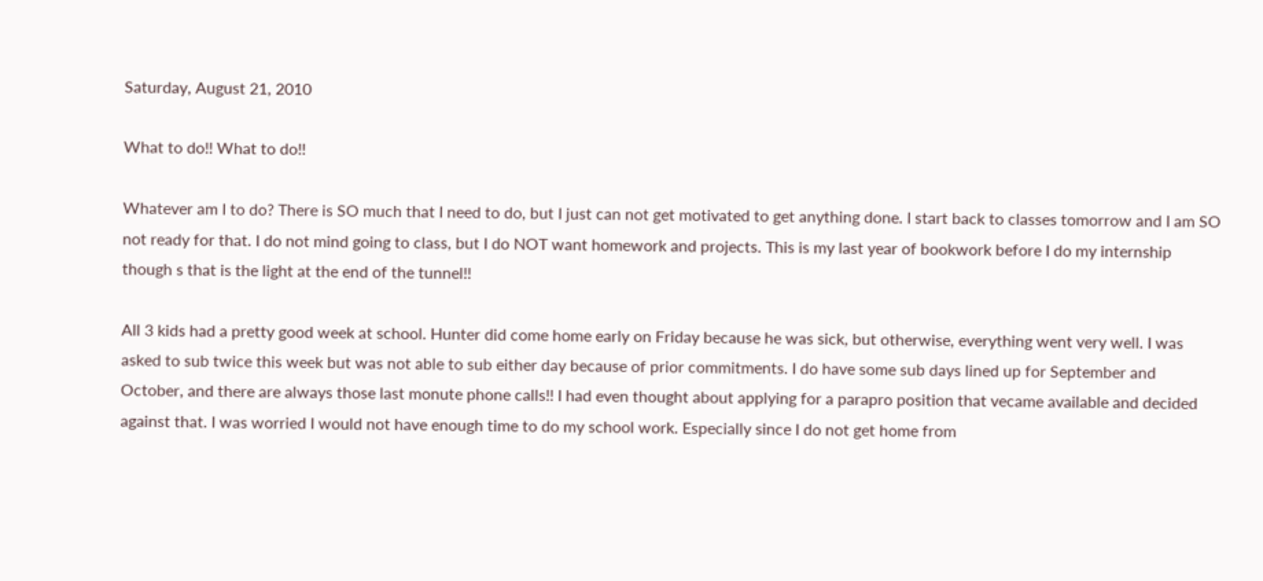Saturday, August 21, 2010

What to do!! What to do!!

Whatever am I to do? There is SO much that I need to do, but I just can not get motivated to get anything done. I start back to classes tomorrow and I am SO not ready for that. I do not mind going to class, but I do NOT want homework and projects. This is my last year of bookwork before I do my internship though s that is the light at the end of the tunnel!!

All 3 kids had a pretty good week at school. Hunter did come home early on Friday because he was sick, but otherwise, everything went very well. I was asked to sub twice this week but was not able to sub either day because of prior commitments. I do have some sub days lined up for September and October, and there are always those last monute phone calls!! I had even thought about applying for a parapro position that vecame available and decided against that. I was worried I would not have enough time to do my school work. Especially since I do not get home from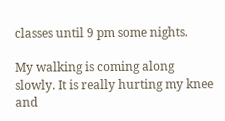classes until 9 pm some nights.

My walking is coming along slowly. It is really hurting my knee and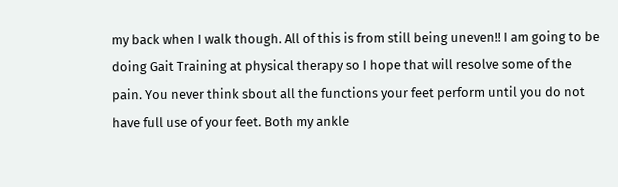my back when I walk though. All of this is from still being uneven!! I am going to be doing Gait Training at physical therapy so I hope that will resolve some of the pain. You never think sbout all the functions your feet perform until you do not have full use of your feet. Both my ankle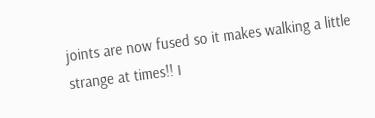joints are now fused so it makes walking a little strange at times!! I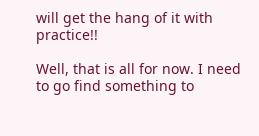will get the hang of it with practice!!

Well, that is all for now. I need to go find something to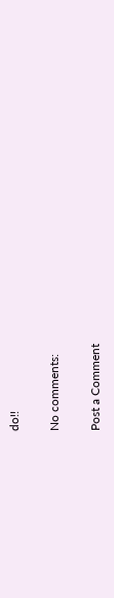do!!

No comments:

Post a Comment